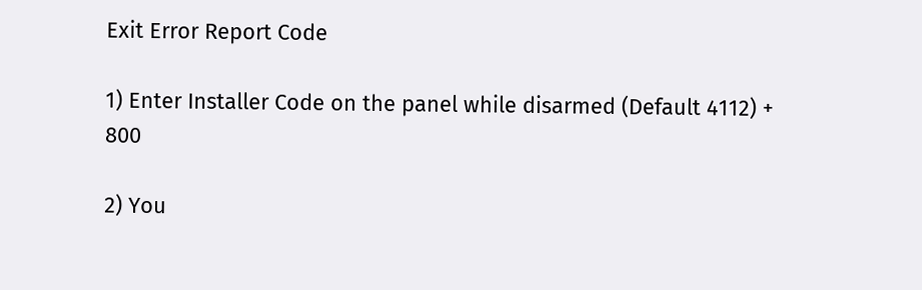Exit Error Report Code

1) Enter Installer Code on the panel while disarmed (Default 4112) + 800

2) You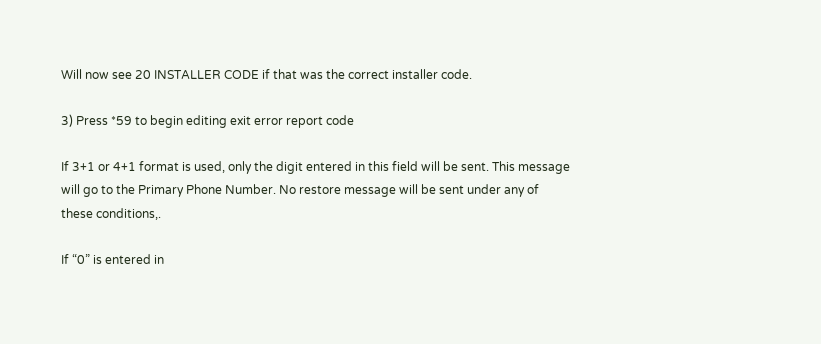Will now see 20 INSTALLER CODE if that was the correct installer code.

3) Press *59 to begin editing exit error report code

If 3+1 or 4+1 format is used, only the digit entered in this field will be sent. This message
will go to the Primary Phone Number. No restore message will be sent under any of
these conditions,.

If “0” is entered in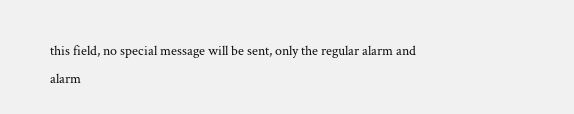this field, no special message will be sent, only the regular alarm and
alarm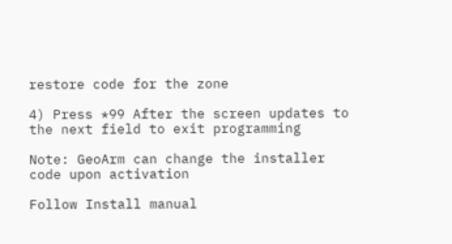restore code for the zone

4) Press *99 After the screen updates to the next field to exit programming

Note: GeoArm can change the installer code upon activation

Follow Install manual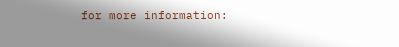for more information: